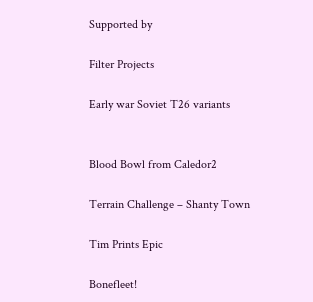Supported by

Filter Projects

Early war Soviet T26 variants


Blood Bowl from Caledor2

Terrain Challenge – Shanty Town

Tim Prints Epic

Bonefleet!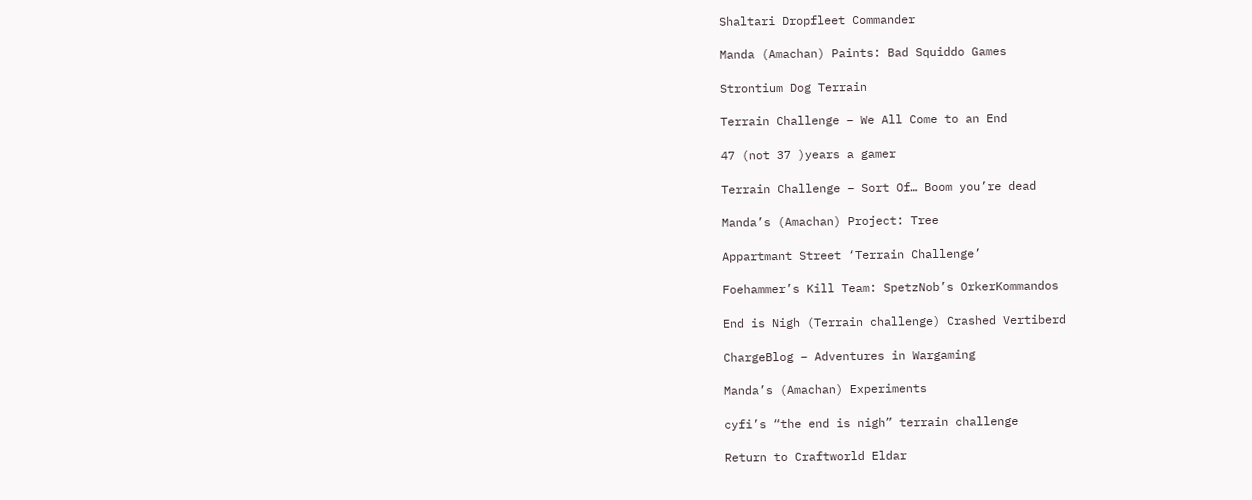Shaltari Dropfleet Commander

Manda (Amachan) Paints: Bad Squiddo Games

Strontium Dog Terrain

Terrain Challenge – We All Come to an End

47 (not 37 )years a gamer

Terrain Challenge – Sort Of… Boom you’re dead

Manda’s (Amachan) Project: Tree

Appartmant Street ‘Terrain Challenge’

Foehammer’s Kill Team: SpetzNob’s OrkerKommandos

End is Nigh (Terrain challenge) Crashed Vertiberd

ChargeBlog – Adventures in Wargaming

Manda’s (Amachan) Experiments

cyfi’s “the end is nigh” terrain challenge

Return to Craftworld Eldar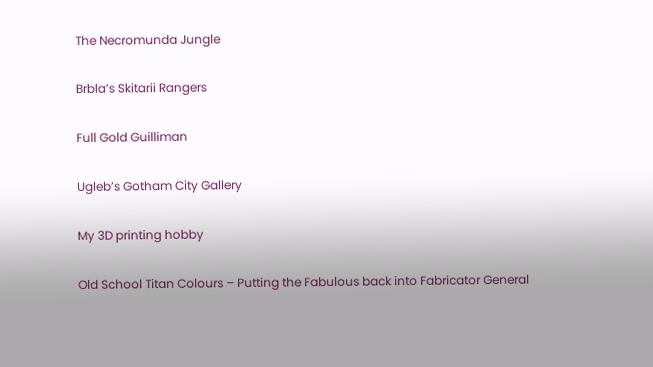The Necromunda Jungle

Brbla’s Skitarii Rangers

Full Gold Guilliman

Ugleb’s Gotham City Gallery

My 3D printing hobby

Old School Titan Colours – Putting the Fabulous back into Fabricator General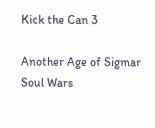Kick the Can 3

Another Age of Sigmar Soul Wars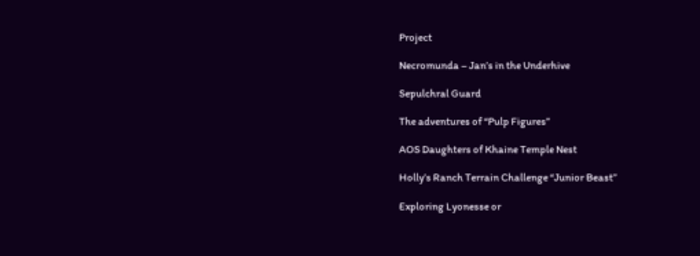Project

Necromunda – Jan’s in the Underhive

Sepulchral Guard

The adventures of “Pulp Figures”

AOS Daughters of Khaine Temple Nest

Holly’s Ranch Terrain Challenge “Junior Beast”

Exploring Lyonesse or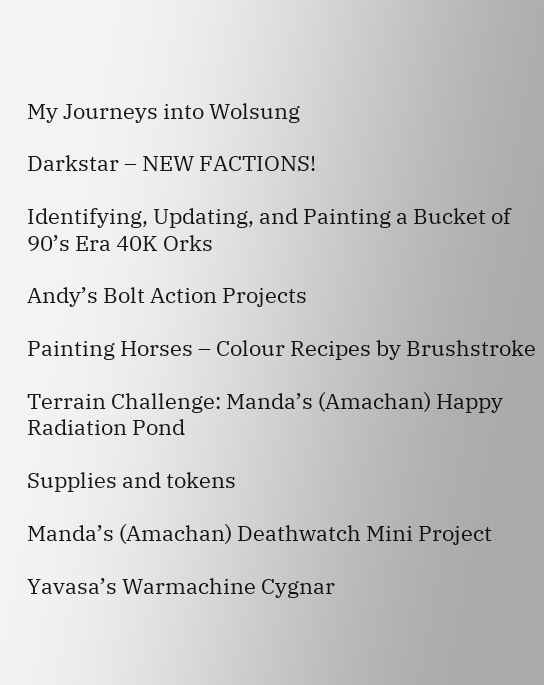My Journeys into Wolsung

Darkstar – NEW FACTIONS!

Identifying, Updating, and Painting a Bucket of 90’s Era 40K Orks

Andy’s Bolt Action Projects

Painting Horses – Colour Recipes by Brushstroke

Terrain Challenge: Manda’s (Amachan) Happy Radiation Pond

Supplies and tokens

Manda’s (Amachan) Deathwatch Mini Project

Yavasa’s Warmachine Cygnar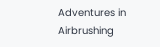Adventures in Airbrushing